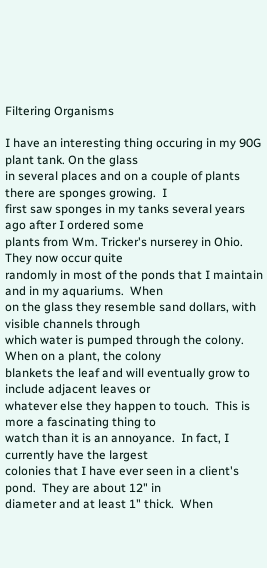Filtering Organisms

I have an interesting thing occuring in my 90G plant tank. On the glass
in several places and on a couple of plants there are sponges growing.  I
first saw sponges in my tanks several years ago after I ordered some
plants from Wm. Tricker's nurserey in Ohio.  They now occur quite
randomly in most of the ponds that I maintain and in my aquariums.  When
on the glass they resemble sand dollars, with visible channels through
which water is pumped through the colony.  When on a plant, the colony
blankets the leaf and will eventually grow to include adjacent leaves or
whatever else they happen to touch.  This is more a fascinating thing to
watch than it is an annoyance.  In fact, I currently have the largest
colonies that I have ever seen in a client's pond.  They are about 12" in
diameter and at least 1" thick.  When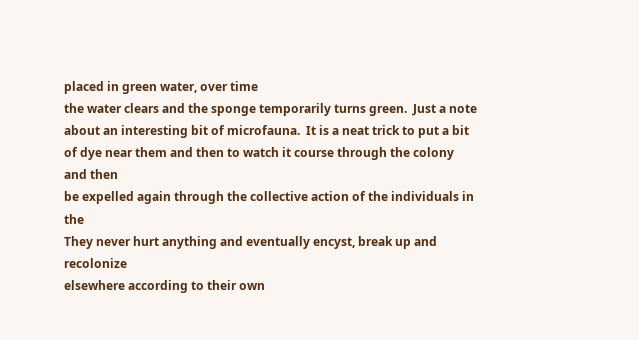placed in green water, over time
the water clears and the sponge temporarily turns green.  Just a note
about an interesting bit of microfauna.  It is a neat trick to put a bit
of dye near them and then to watch it course through the colony and then
be expelled again through the collective action of the individuals in the
They never hurt anything and eventually encyst, break up and recolonize
elsewhere according to their own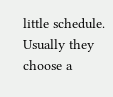little schedule.  Usually they choose a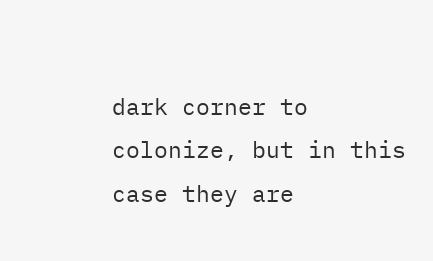dark corner to colonize, but in this case they are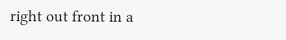right out front in a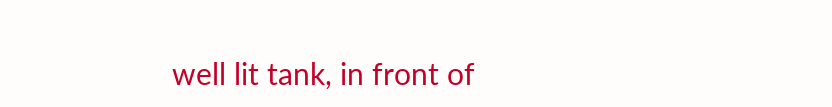well lit tank, in front of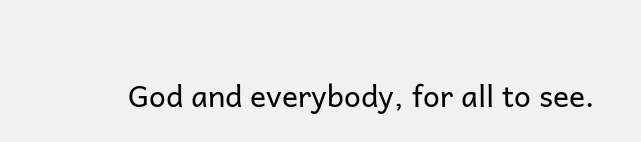God and everybody, for all to see.